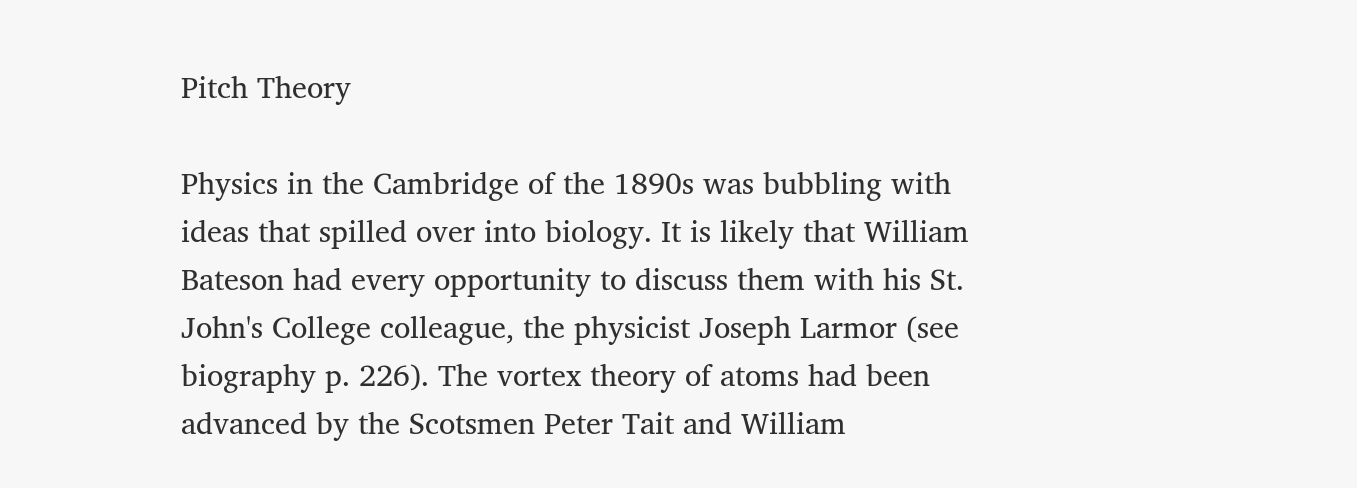Pitch Theory

Physics in the Cambridge of the 1890s was bubbling with ideas that spilled over into biology. It is likely that William Bateson had every opportunity to discuss them with his St. John's College colleague, the physicist Joseph Larmor (see biography p. 226). The vortex theory of atoms had been advanced by the Scotsmen Peter Tait and William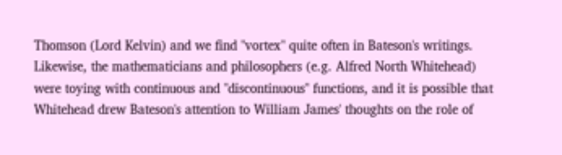Thomson (Lord Kelvin) and we find "vortex" quite often in Bateson's writings. Likewise, the mathematicians and philosophers (e.g. Alfred North Whitehead) were toying with continuous and "discontinuous" functions, and it is possible that Whitehead drew Bateson's attention to William James' thoughts on the role of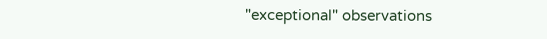"exceptional" observations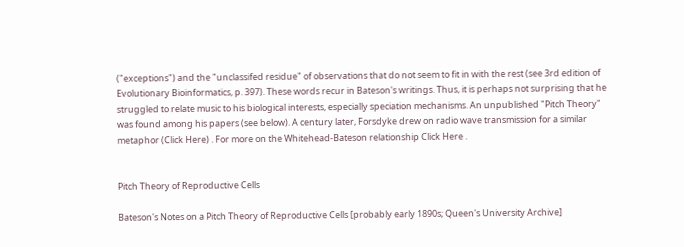("exceptions") and the "unclassifed residue" of observations that do not seem to fit in with the rest (see 3rd edition of Evolutionary Bioinformatics, p. 397). These words recur in Bateson's writings. Thus, it is perhaps not surprising that he struggled to relate music to his biological interests, especially speciation mechanisms. An unpublished "Pitch Theory" was found among his papers (see below). A century later, Forsdyke drew on radio wave transmission for a similar metaphor (Click Here) . For more on the Whitehead-Bateson relationship Click Here .


Pitch Theory of Reproductive Cells

Bateson's Notes on a Pitch Theory of Reproductive Cells [probably early 1890s; Queen's University Archive]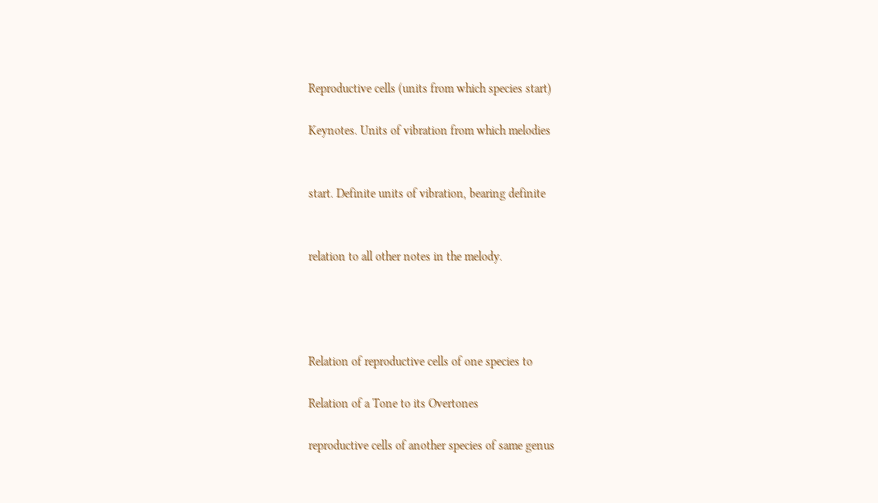Reproductive cells (units from which species start)

Keynotes. Units of vibration from which melodies


start. Definite units of vibration, bearing definite


relation to all other notes in the melody.




Relation of reproductive cells of one species to

Relation of a Tone to its Overtones

reproductive cells of another species of same genus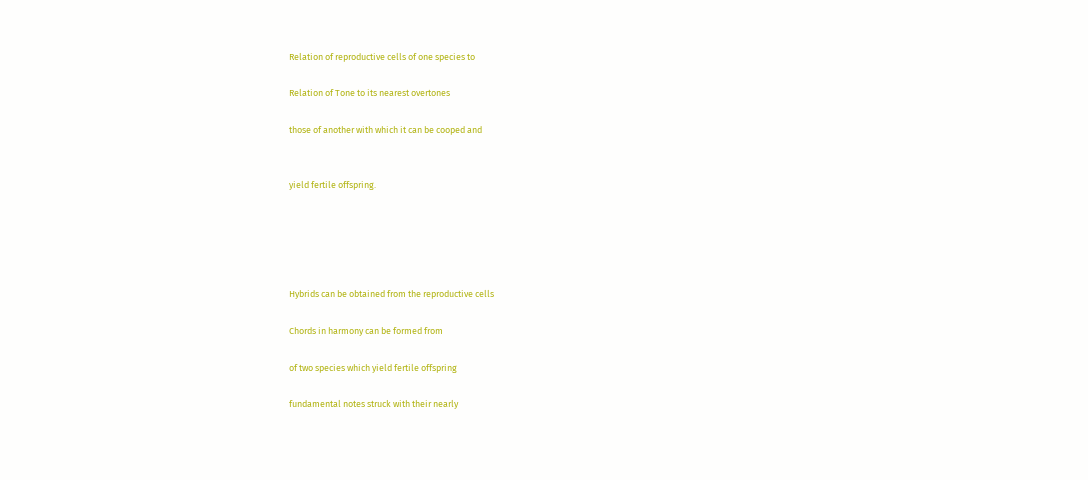Relation of reproductive cells of one species to

Relation of Tone to its nearest overtones

those of another with which it can be cooped and


yield fertile offspring.





Hybrids can be obtained from the reproductive cells

Chords in harmony can be formed from

of two species which yield fertile offspring

fundamental notes struck with their nearly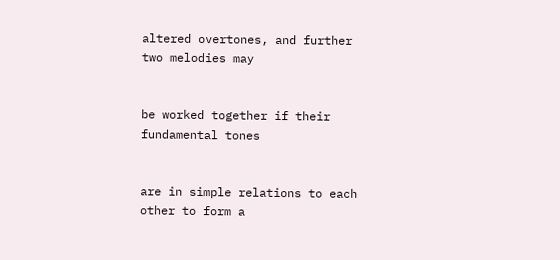altered overtones, and further two melodies may


be worked together if their fundamental tones


are in simple relations to each other to form a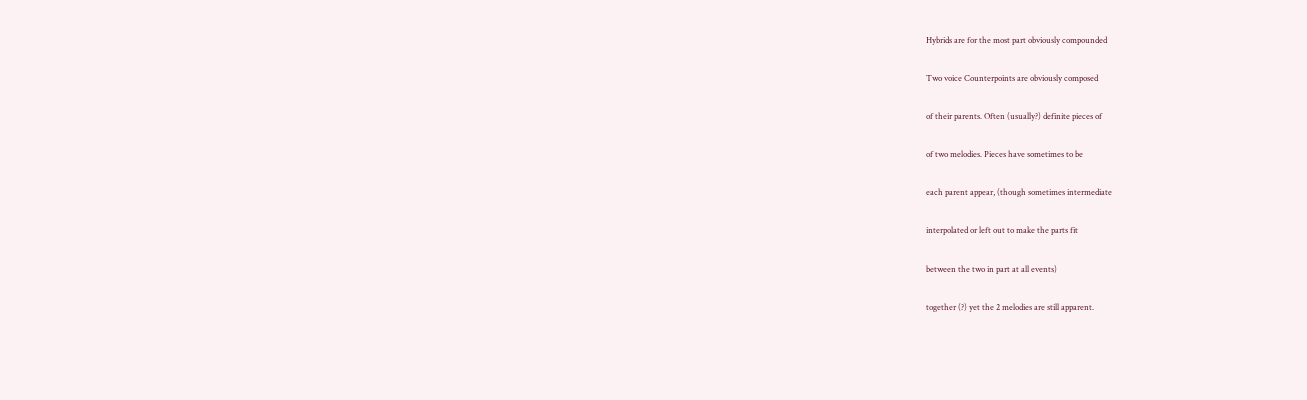Hybrids are for the most part obviously compounded

Two voice Counterpoints are obviously composed

of their parents. Often (usually?) definite pieces of

of two melodies. Pieces have sometimes to be

each parent appear, (though sometimes intermediate

interpolated or left out to make the parts fit

between the two in part at all events)

together (?) yet the 2 melodies are still apparent.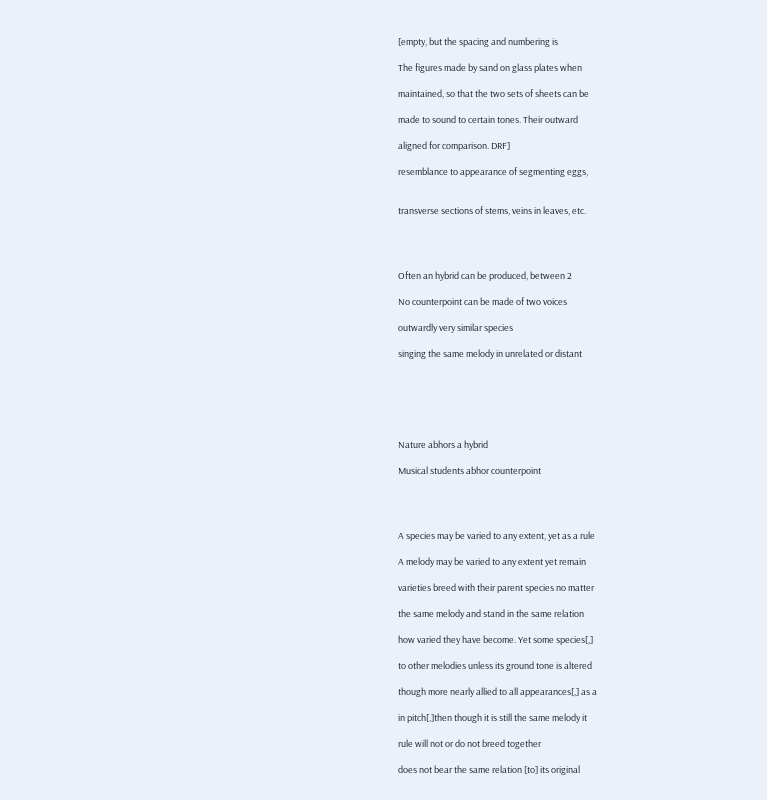[empty, but the spacing and numbering is

The figures made by sand on glass plates when

maintained, so that the two sets of sheets can be

made to sound to certain tones. Their outward

aligned for comparison. DRF]

resemblance to appearance of segmenting eggs,


transverse sections of stems, veins in leaves, etc.




Often an hybrid can be produced, between 2

No counterpoint can be made of two voices

outwardly very similar species

singing the same melody in unrelated or distant






Nature abhors a hybrid

Musical students abhor counterpoint




A species may be varied to any extent, yet as a rule

A melody may be varied to any extent yet remain

varieties breed with their parent species no matter

the same melody and stand in the same relation

how varied they have become. Yet some species[,]

to other melodies unless its ground tone is altered

though more nearly allied to all appearances[,] as a

in pitch[.]then though it is still the same melody it

rule will not or do not breed together

does not bear the same relation [to] its original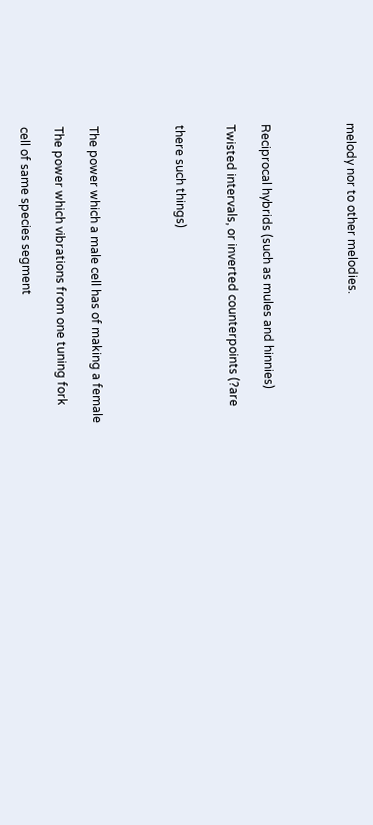melody nor to other melodies.




Reciprocal hybrids (such as mules and hinnies)

Twisted intervals, or inverted counterpoints (?are


there such things)




The power which a male cell has of making a female

The power which vibrations from one tuning fork

cell of same species segment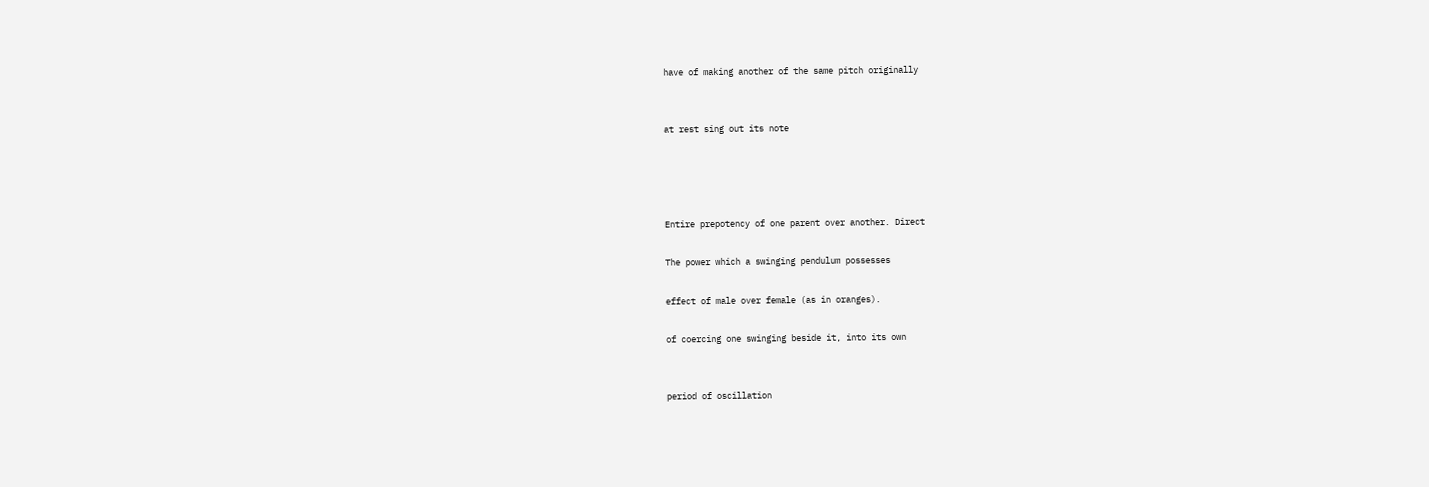have of making another of the same pitch originally


at rest sing out its note




Entire prepotency of one parent over another. Direct

The power which a swinging pendulum possesses

effect of male over female (as in oranges).

of coercing one swinging beside it, into its own


period of oscillation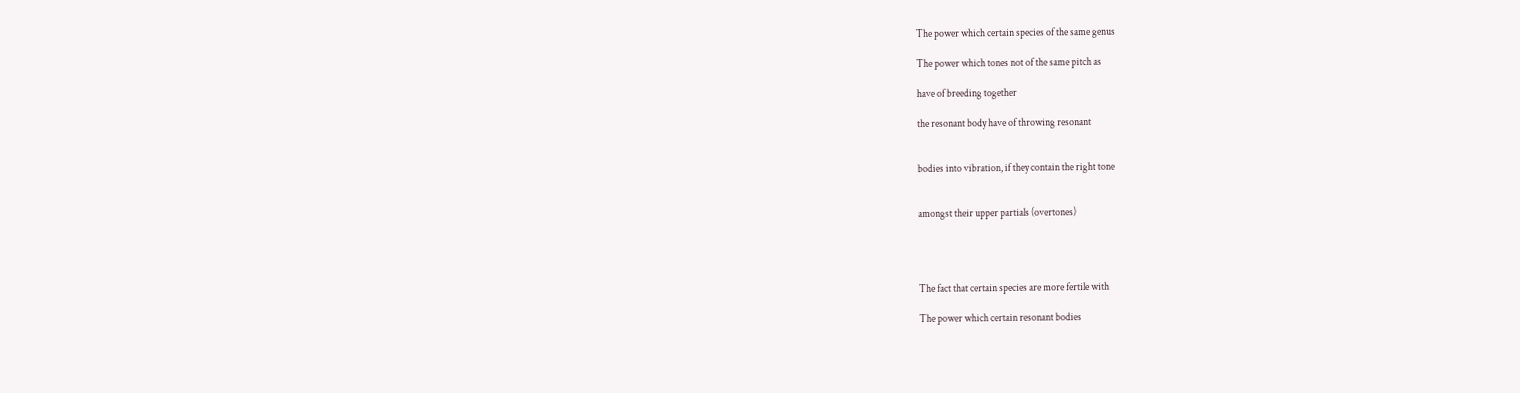The power which certain species of the same genus

The power which tones not of the same pitch as

have of breeding together

the resonant body have of throwing resonant


bodies into vibration, if they contain the right tone


amongst their upper partials (overtones)




The fact that certain species are more fertile with

The power which certain resonant bodies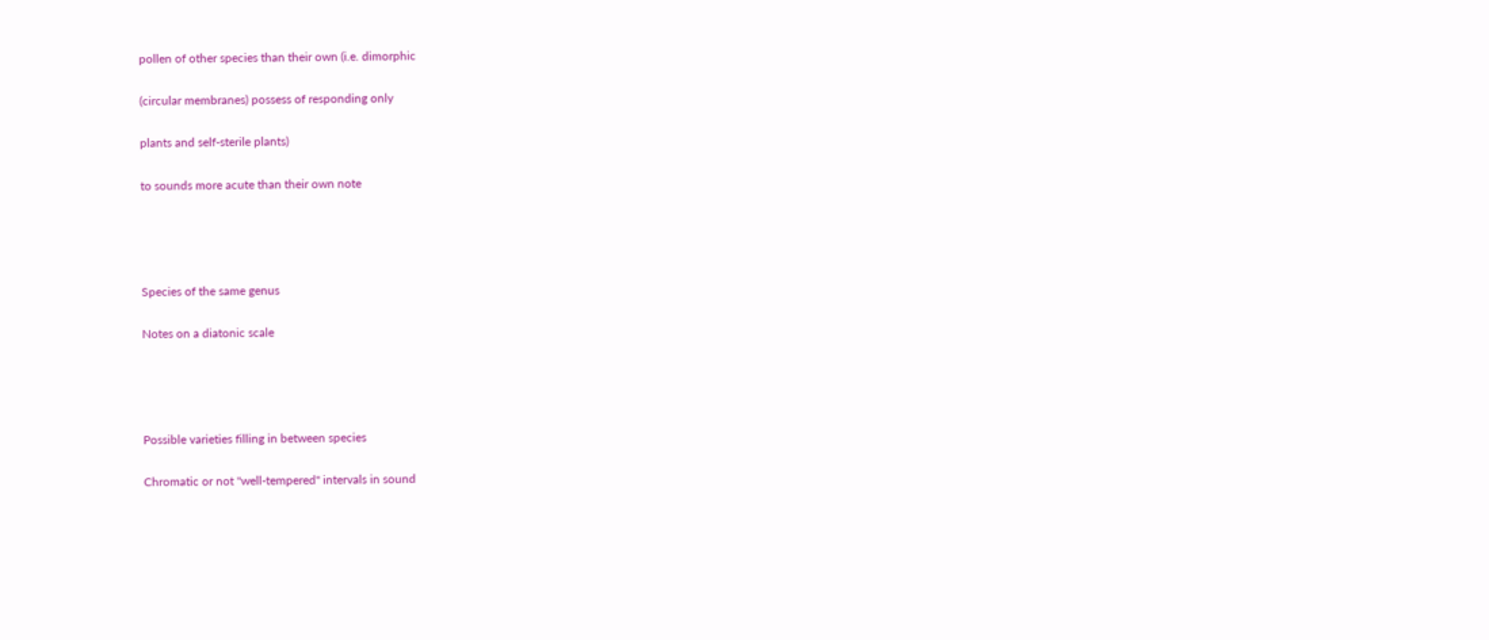pollen of other species than their own (i.e. dimorphic

(circular membranes) possess of responding only

plants and self-sterile plants)

to sounds more acute than their own note




Species of the same genus

Notes on a diatonic scale




Possible varieties filling in between species

Chromatic or not "well-tempered" intervals in sound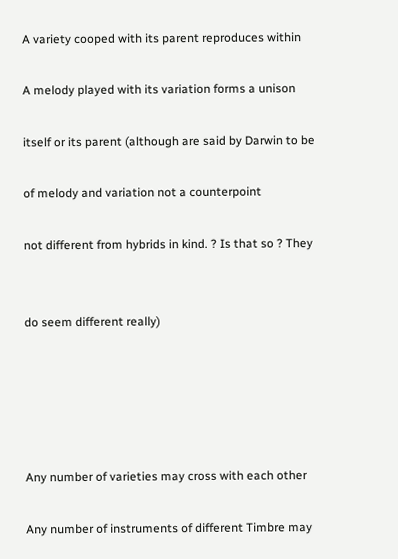A variety cooped with its parent reproduces within

A melody played with its variation forms a unison

itself or its parent (although are said by Darwin to be

of melody and variation not a counterpoint

not different from hybrids in kind. ? Is that so ? They


do seem different really)





Any number of varieties may cross with each other

Any number of instruments of different Timbre may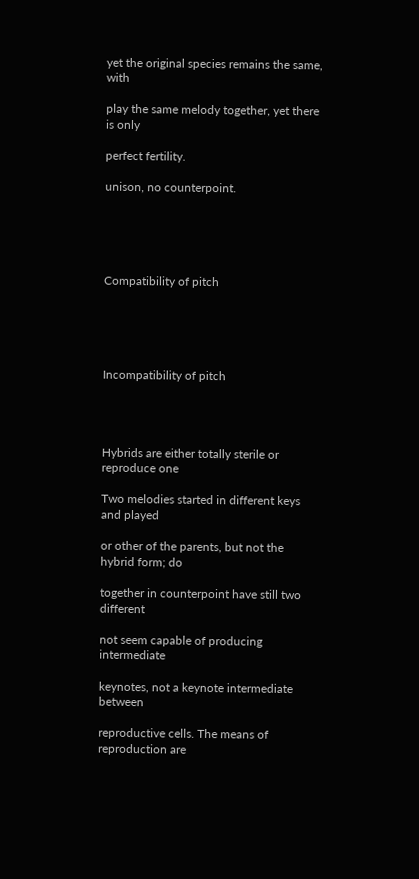yet the original species remains the same, with

play the same melody together, yet there is only

perfect fertility.

unison, no counterpoint.





Compatibility of pitch





Incompatibility of pitch




Hybrids are either totally sterile or reproduce one

Two melodies started in different keys and played

or other of the parents, but not the hybrid form; do

together in counterpoint have still two different

not seem capable of producing intermediate

keynotes, not a keynote intermediate between

reproductive cells. The means of reproduction are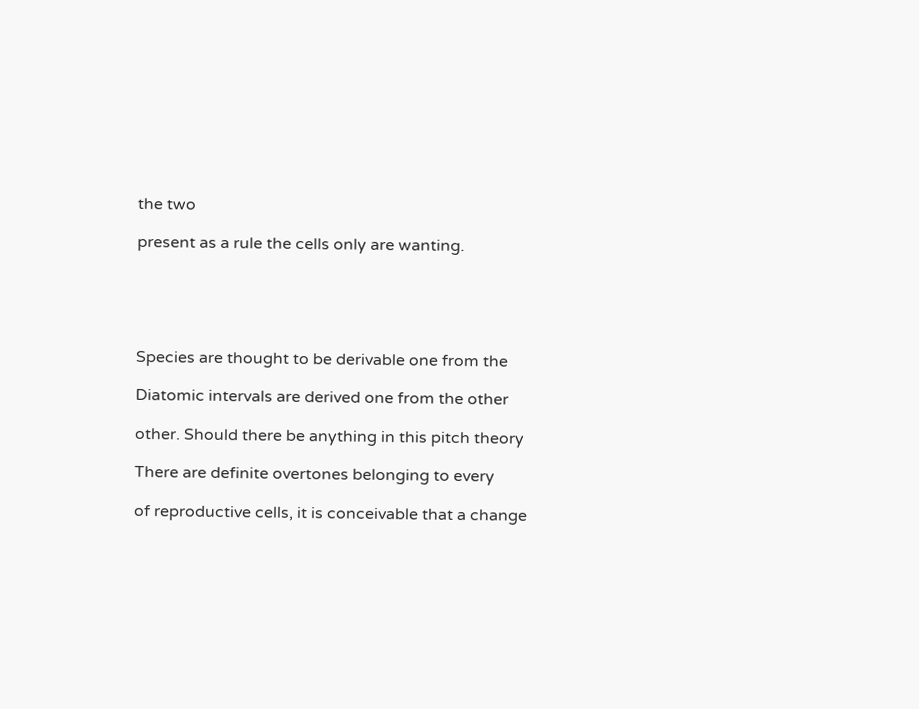the two

present as a rule the cells only are wanting.





Species are thought to be derivable one from the

Diatomic intervals are derived one from the other

other. Should there be anything in this pitch theory

There are definite overtones belonging to every

of reproductive cells, it is conceivable that a change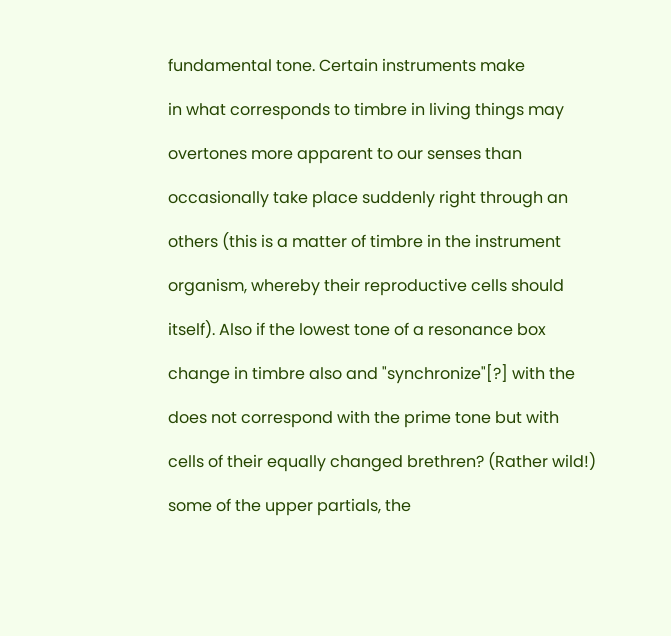fundamental tone. Certain instruments make

in what corresponds to timbre in living things may

overtones more apparent to our senses than

occasionally take place suddenly right through an

others (this is a matter of timbre in the instrument

organism, whereby their reproductive cells should

itself). Also if the lowest tone of a resonance box

change in timbre also and "synchronize"[?] with the

does not correspond with the prime tone but with

cells of their equally changed brethren? (Rather wild!)

some of the upper partials, the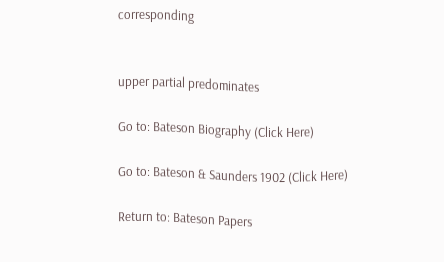corresponding


upper partial predominates

Go to: Bateson Biography (Click Here)

Go to: Bateson & Saunders 1902 (Click Here)

Return to: Bateson Papers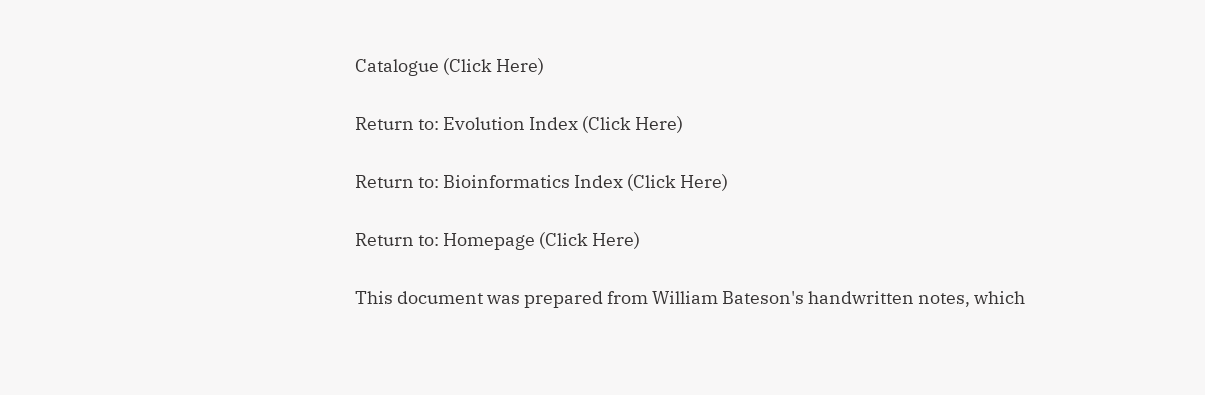Catalogue (Click Here)

Return to: Evolution Index (Click Here)

Return to: Bioinformatics Index (Click Here)

Return to: Homepage (Click Here)

This document was prepared from William Bateson's handwritten notes, which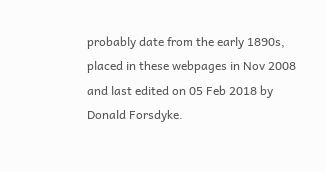probably date from the early 1890s, placed in these webpages in Nov 2008 and last edited on 05 Feb 2018 by Donald Forsdyke.